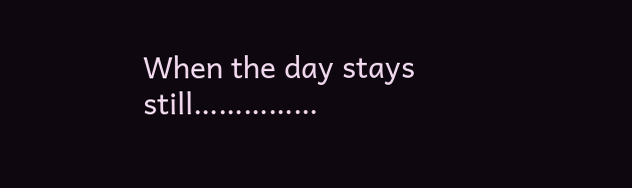When the day stays still……………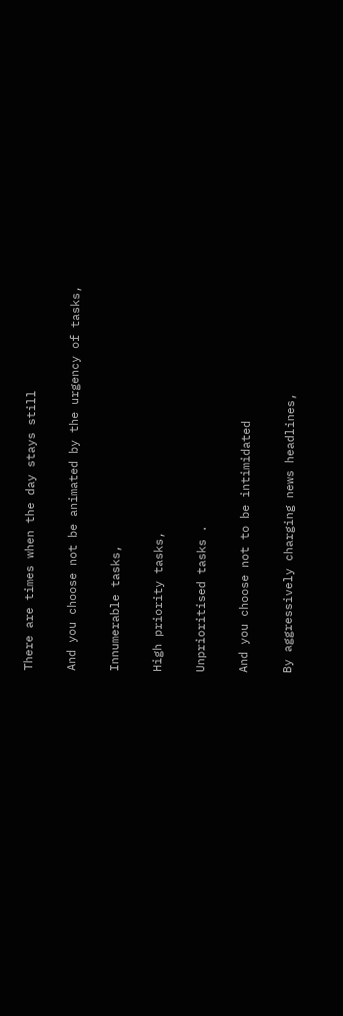There are times when the day stays still

And you choose not be animated by the urgency of tasks,

Innumerable tasks,

High priority tasks,

Unprioritised tasks .

And you choose not to be intimidated

By aggressively charging news headlines,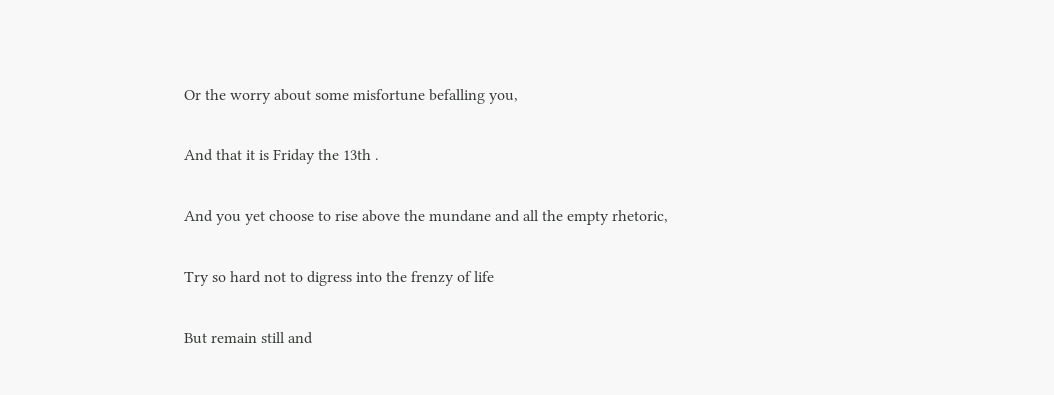Or the worry about some misfortune befalling you,

And that it is Friday the 13th .

And you yet choose to rise above the mundane and all the empty rhetoric,

Try so hard not to digress into the frenzy of life

But remain still and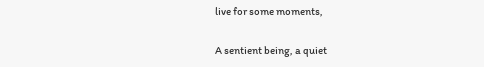live for some moments,

A sentient being, a quiet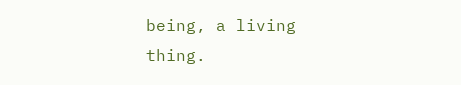being, a living thing.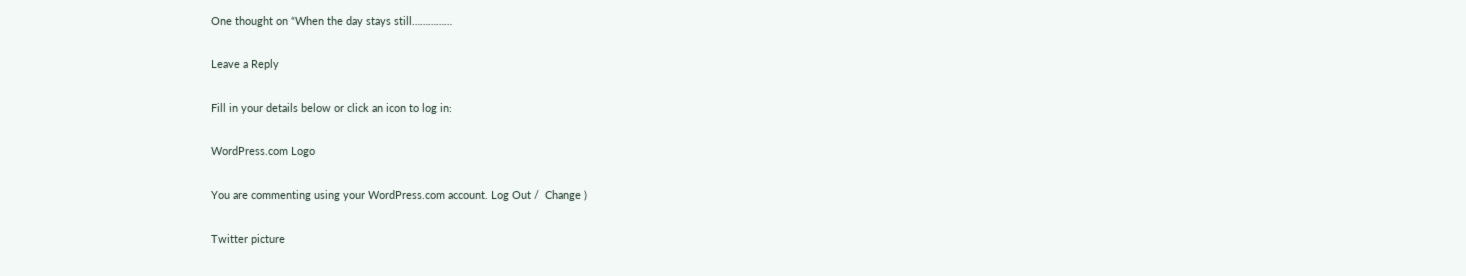One thought on “When the day stays still……………

Leave a Reply

Fill in your details below or click an icon to log in:

WordPress.com Logo

You are commenting using your WordPress.com account. Log Out /  Change )

Twitter picture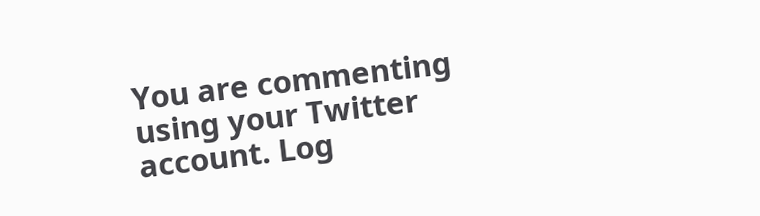You are commenting using your Twitter account. Log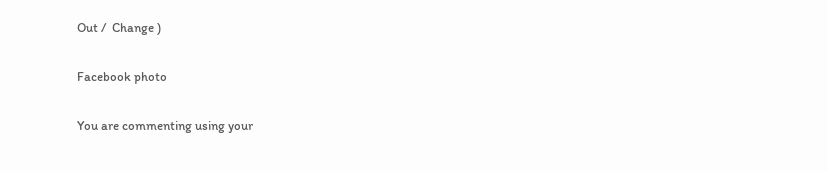Out /  Change )

Facebook photo

You are commenting using your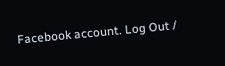Facebook account. Log Out /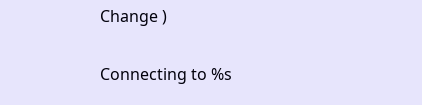Change )

Connecting to %s